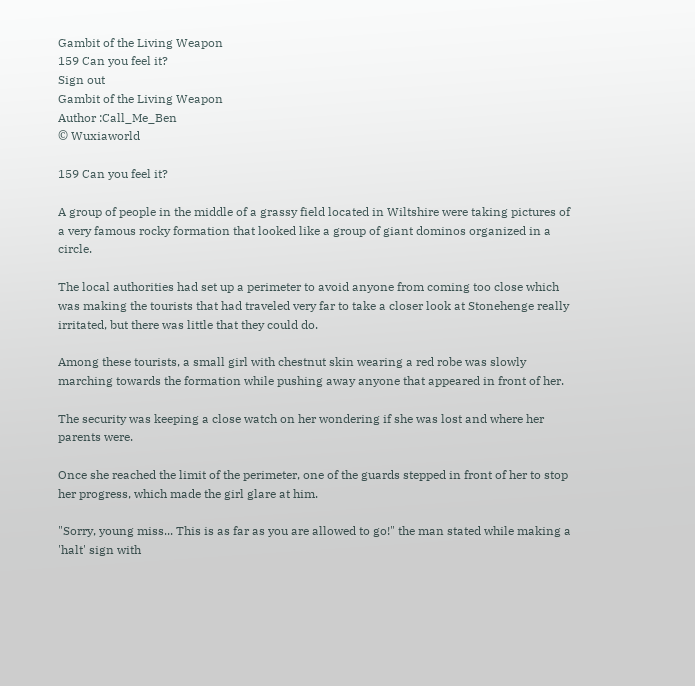Gambit of the Living Weapon
159 Can you feel it?
Sign out
Gambit of the Living Weapon
Author :Call_Me_Ben
© Wuxiaworld

159 Can you feel it?

A group of people in the middle of a grassy field located in Wiltshire were taking pictures of a very famous rocky formation that looked like a group of giant dominos organized in a circle.

The local authorities had set up a perimeter to avoid anyone from coming too close which was making the tourists that had traveled very far to take a closer look at Stonehenge really irritated, but there was little that they could do.

Among these tourists, a small girl with chestnut skin wearing a red robe was slowly marching towards the formation while pushing away anyone that appeared in front of her.

The security was keeping a close watch on her wondering if she was lost and where her parents were.

Once she reached the limit of the perimeter, one of the guards stepped in front of her to stop her progress, which made the girl glare at him.

"Sorry, young miss... This is as far as you are allowed to go!" the man stated while making a 'halt' sign with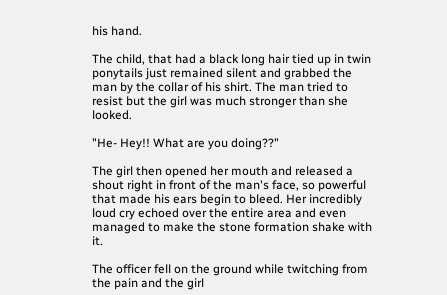his hand.

The child, that had a black long hair tied up in twin ponytails just remained silent and grabbed the man by the collar of his shirt. The man tried to resist but the girl was much stronger than she looked.

"He- Hey!! What are you doing??"

The girl then opened her mouth and released a shout right in front of the man's face, so powerful that made his ears begin to bleed. Her incredibly loud cry echoed over the entire area and even managed to make the stone formation shake with it.

The officer fell on the ground while twitching from the pain and the girl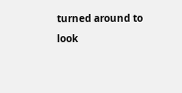turned around to look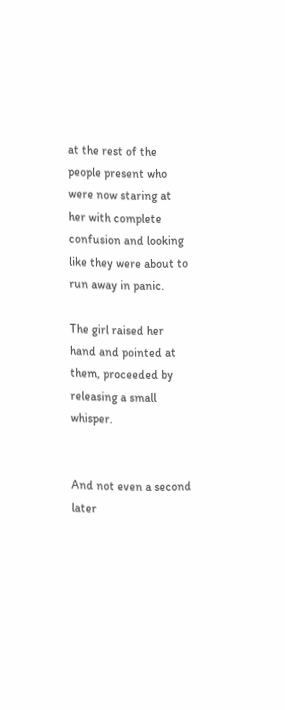at the rest of the people present who were now staring at her with complete confusion and looking like they were about to run away in panic.

The girl raised her hand and pointed at them, proceeded by releasing a small whisper.


And not even a second later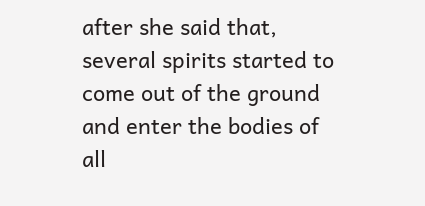after she said that, several spirits started to come out of the ground and enter the bodies of all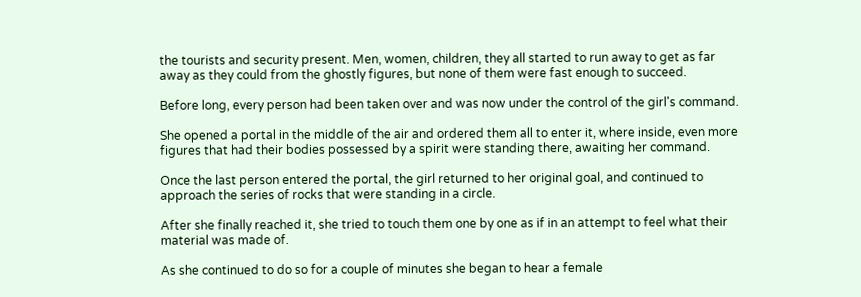the tourists and security present. Men, women, children, they all started to run away to get as far away as they could from the ghostly figures, but none of them were fast enough to succeed.

Before long, every person had been taken over and was now under the control of the girl's command.

She opened a portal in the middle of the air and ordered them all to enter it, where inside, even more figures that had their bodies possessed by a spirit were standing there, awaiting her command.

Once the last person entered the portal, the girl returned to her original goal, and continued to approach the series of rocks that were standing in a circle.

After she finally reached it, she tried to touch them one by one as if in an attempt to feel what their material was made of.

As she continued to do so for a couple of minutes she began to hear a female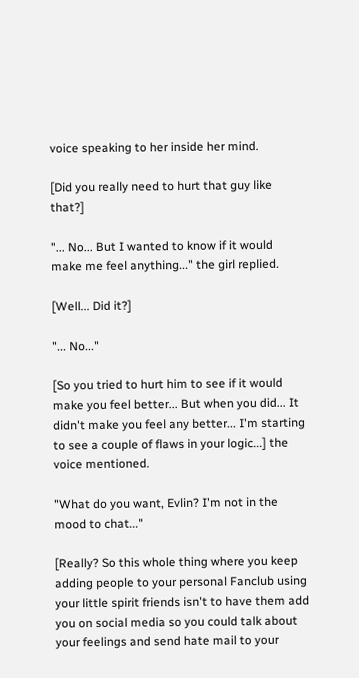voice speaking to her inside her mind.

[Did you really need to hurt that guy like that?]

"... No... But I wanted to know if it would make me feel anything..." the girl replied.

[Well... Did it?]

"... No..."

[So you tried to hurt him to see if it would make you feel better... But when you did... It didn't make you feel any better... I'm starting to see a couple of flaws in your logic...] the voice mentioned.

"What do you want, Evlin? I'm not in the mood to chat..."

[Really? So this whole thing where you keep adding people to your personal Fanclub using your little spirit friends isn't to have them add you on social media so you could talk about your feelings and send hate mail to your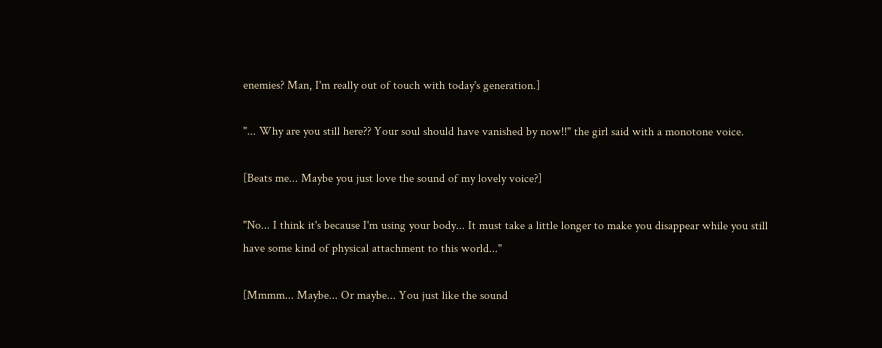enemies? Man, I'm really out of touch with today's generation.]

"... Why are you still here?? Your soul should have vanished by now!!" the girl said with a monotone voice.

[Beats me... Maybe you just love the sound of my lovely voice?]

"No... I think it's because I'm using your body... It must take a little longer to make you disappear while you still have some kind of physical attachment to this world..."

[Mmmm... Maybe... Or maybe... You just like the sound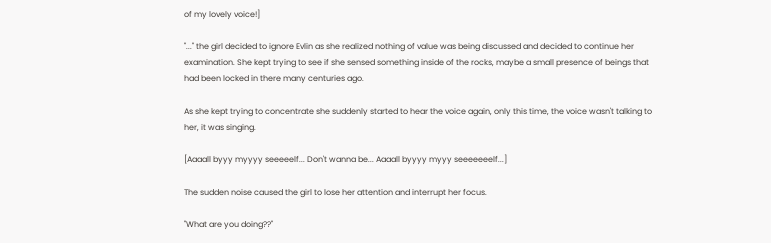of my lovely voice!]

"..." the girl decided to ignore Evlin as she realized nothing of value was being discussed and decided to continue her examination. She kept trying to see if she sensed something inside of the rocks, maybe a small presence of beings that had been locked in there many centuries ago.

As she kept trying to concentrate she suddenly started to hear the voice again, only this time, the voice wasn't talking to her, it was singing.

[Aaaall byyy myyyy seeeeelf... Don't wanna be... Aaaall byyyy myyy seeeeeeelf...]

The sudden noise caused the girl to lose her attention and interrupt her focus.

"What are you doing??"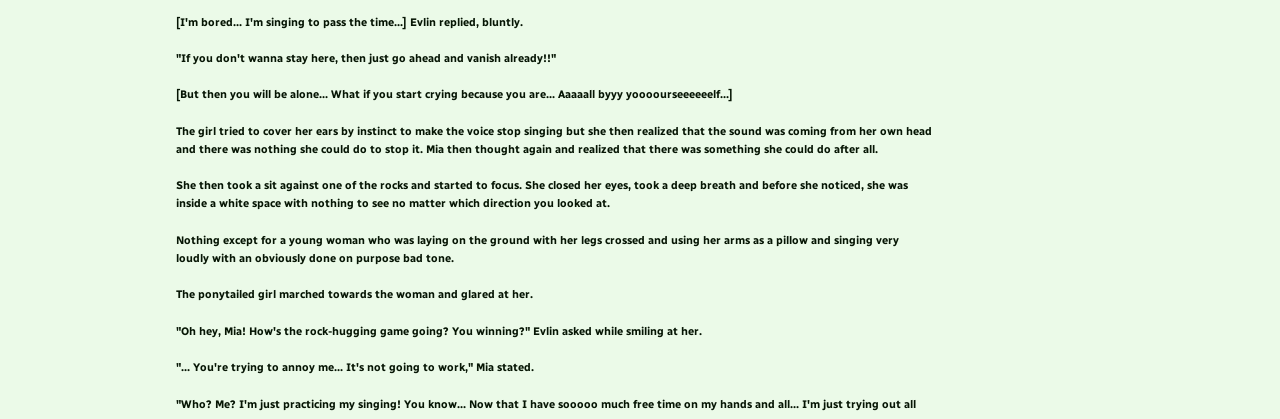[I'm bored... I'm singing to pass the time...] Evlin replied, bluntly.

"If you don't wanna stay here, then just go ahead and vanish already!!"

[But then you will be alone... What if you start crying because you are... Aaaaall byyy yoooourseeeeeelf...]

The girl tried to cover her ears by instinct to make the voice stop singing but she then realized that the sound was coming from her own head and there was nothing she could do to stop it. Mia then thought again and realized that there was something she could do after all.

She then took a sit against one of the rocks and started to focus. She closed her eyes, took a deep breath and before she noticed, she was inside a white space with nothing to see no matter which direction you looked at.

Nothing except for a young woman who was laying on the ground with her legs crossed and using her arms as a pillow and singing very loudly with an obviously done on purpose bad tone.

The ponytailed girl marched towards the woman and glared at her.

"Oh hey, Mia! How's the rock-hugging game going? You winning?" Evlin asked while smiling at her.

"... You're trying to annoy me... It's not going to work," Mia stated.

"Who? Me? I'm just practicing my singing! You know... Now that I have sooooo much free time on my hands and all... I'm just trying out all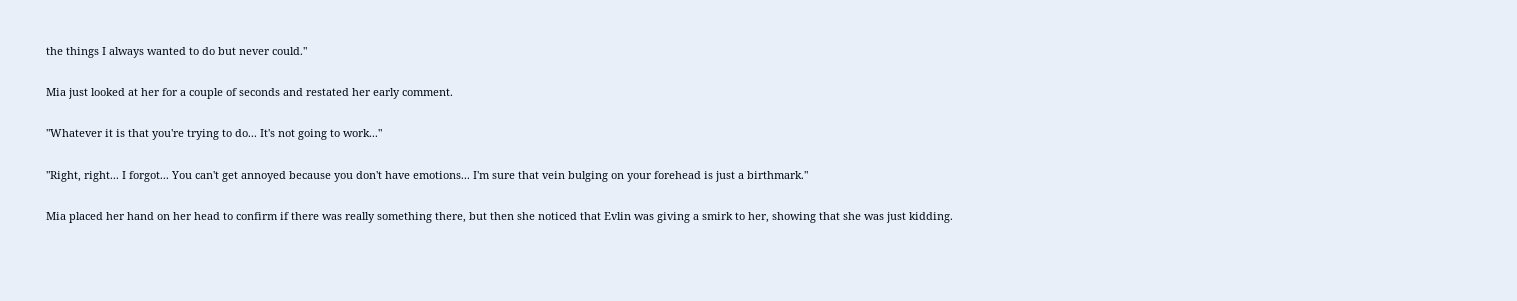the things I always wanted to do but never could."

Mia just looked at her for a couple of seconds and restated her early comment.

"Whatever it is that you're trying to do... It's not going to work..."

"Right, right... I forgot... You can't get annoyed because you don't have emotions... I'm sure that vein bulging on your forehead is just a birthmark."

Mia placed her hand on her head to confirm if there was really something there, but then she noticed that Evlin was giving a smirk to her, showing that she was just kidding.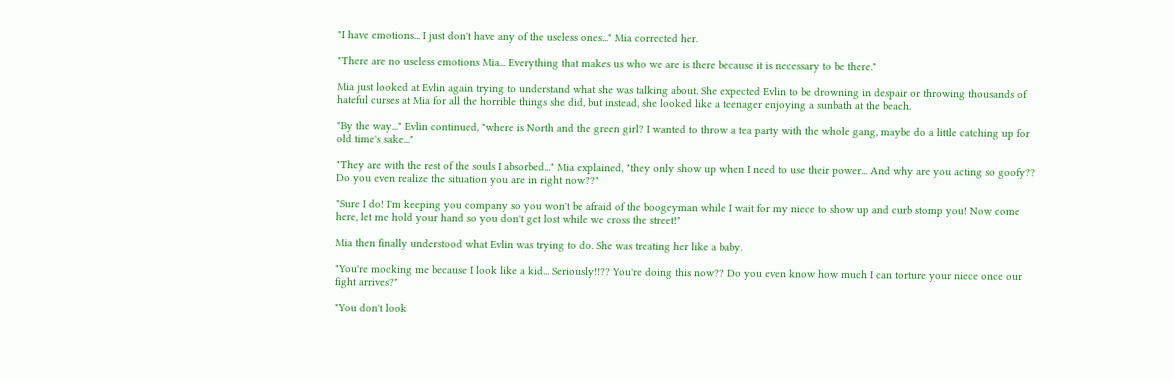"I have emotions... I just don't have any of the useless ones..." Mia corrected her.

"There are no useless emotions Mia... Everything that makes us who we are is there because it is necessary to be there."

Mia just looked at Evlin again trying to understand what she was talking about. She expected Evlin to be drowning in despair or throwing thousands of hateful curses at Mia for all the horrible things she did, but instead, she looked like a teenager enjoying a sunbath at the beach.

"By the way..." Evlin continued, "where is North and the green girl? I wanted to throw a tea party with the whole gang, maybe do a little catching up for old time's sake..."

"They are with the rest of the souls I absorbed..." Mia explained, "they only show up when I need to use their power... And why are you acting so goofy?? Do you even realize the situation you are in right now??"

"Sure I do! I'm keeping you company so you won't be afraid of the boogeyman while I wait for my niece to show up and curb stomp you! Now come here, let me hold your hand so you don't get lost while we cross the street!"

Mia then finally understood what Evlin was trying to do. She was treating her like a baby.

"You're mocking me because I look like a kid... Seriously!!?? You're doing this now?? Do you even know how much I can torture your niece once our fight arrives?"

"You don't look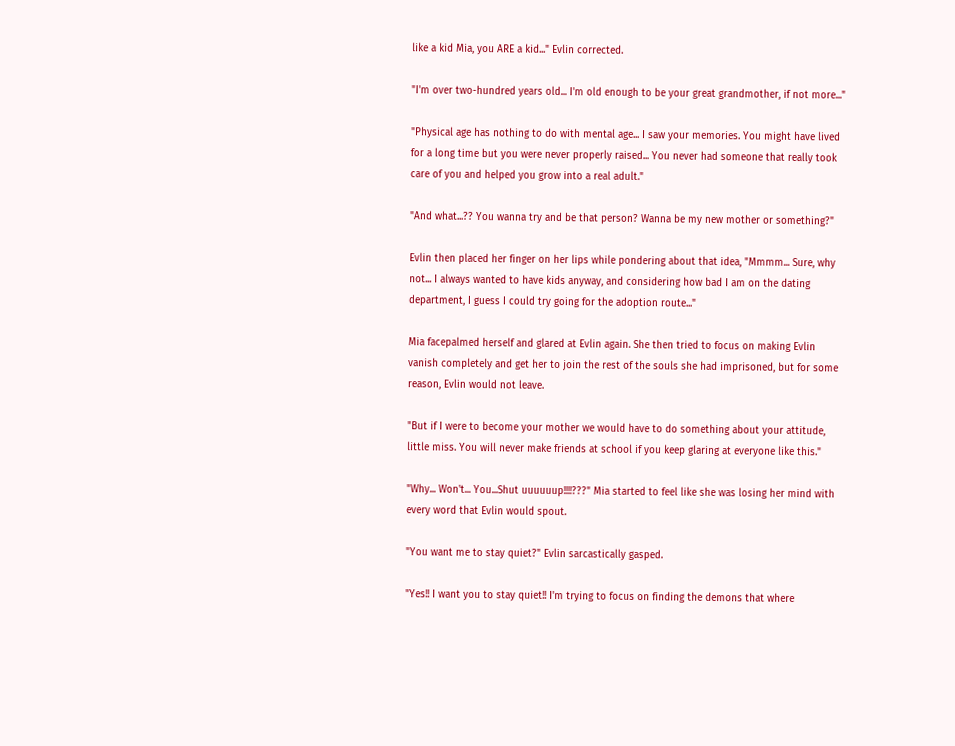like a kid Mia, you ARE a kid..." Evlin corrected.

"I'm over two-hundred years old... I'm old enough to be your great grandmother, if not more..."

"Physical age has nothing to do with mental age... I saw your memories. You might have lived for a long time but you were never properly raised... You never had someone that really took care of you and helped you grow into a real adult."

"And what...?? You wanna try and be that person? Wanna be my new mother or something?"

Evlin then placed her finger on her lips while pondering about that idea, "Mmmm... Sure, why not... I always wanted to have kids anyway, and considering how bad I am on the dating department, I guess I could try going for the adoption route..."

Mia facepalmed herself and glared at Evlin again. She then tried to focus on making Evlin vanish completely and get her to join the rest of the souls she had imprisoned, but for some reason, Evlin would not leave.

"But if I were to become your mother we would have to do something about your attitude, little miss. You will never make friends at school if you keep glaring at everyone like this."

"Why... Won't... You...Shut uuuuuup!!!!???" Mia started to feel like she was losing her mind with every word that Evlin would spout.

"You want me to stay quiet?" Evlin sarcastically gasped.

"Yes!! I want you to stay quiet!! I'm trying to focus on finding the demons that where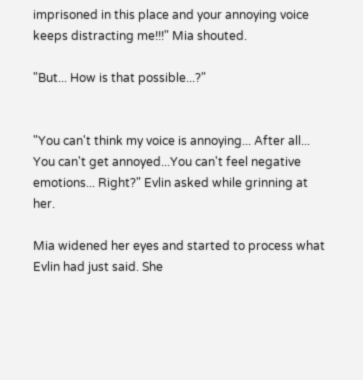imprisoned in this place and your annoying voice keeps distracting me!!!" Mia shouted.

"But... How is that possible...?"


"You can't think my voice is annoying... After all... You can't get annoyed...You can't feel negative emotions... Right?" Evlin asked while grinning at her.

Mia widened her eyes and started to process what Evlin had just said. She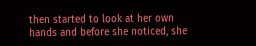then started to look at her own hands and before she noticed, she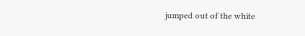jumped out of the white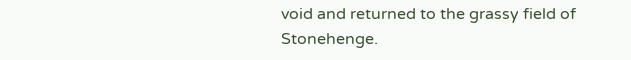void and returned to the grassy field of Stonehenge.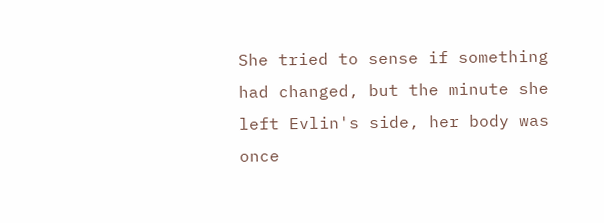She tried to sense if something had changed, but the minute she left Evlin's side, her body was once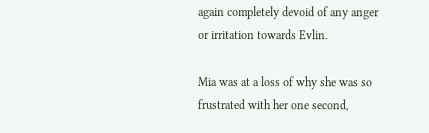again completely devoid of any anger or irritation towards Evlin.

Mia was at a loss of why she was so frustrated with her one second,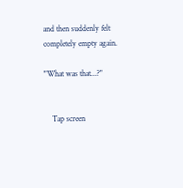and then suddenly felt completely empty again.

"What was that...?"


    Tap screen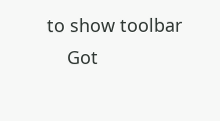to show toolbar
    Got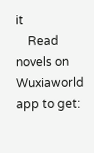it
    Read novels on Wuxiaworld app to get: